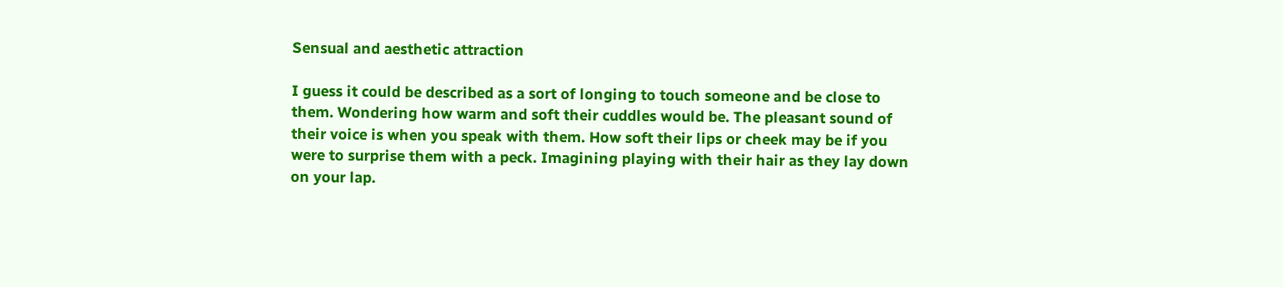Sensual and aesthetic attraction

I guess it could be described as a sort of longing to touch someone and be close to them. Wondering how warm and soft their cuddles would be. The pleasant sound of their voice is when you speak with them. How soft their lips or cheek may be if you were to surprise them with a peck. Imagining playing with their hair as they lay down on your lap.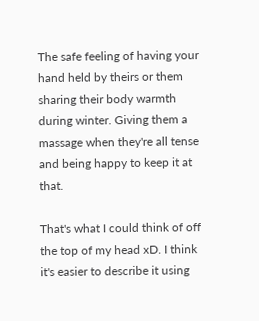The safe feeling of having your hand held by theirs or them sharing their body warmth during winter. Giving them a massage when they're all tense and being happy to keep it at that.

That's what I could think of off the top of my head xD. I think it's easier to describe it using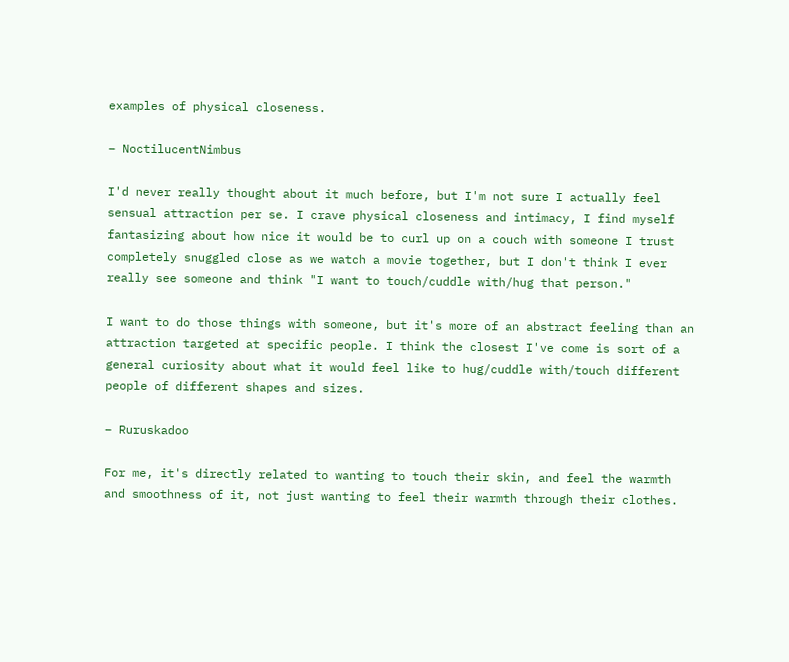examples of physical closeness.

– NoctilucentNimbus

I'd never really thought about it much before, but I'm not sure I actually feel sensual attraction per se. I crave physical closeness and intimacy, I find myself fantasizing about how nice it would be to curl up on a couch with someone I trust completely snuggled close as we watch a movie together, but I don't think I ever really see someone and think "I want to touch/cuddle with/hug that person."

I want to do those things with someone, but it's more of an abstract feeling than an attraction targeted at specific people. I think the closest I've come is sort of a general curiosity about what it would feel like to hug/cuddle with/touch different people of different shapes and sizes.

– Ruruskadoo

For me, it's directly related to wanting to touch their skin, and feel the warmth and smoothness of it, not just wanting to feel their warmth through their clothes.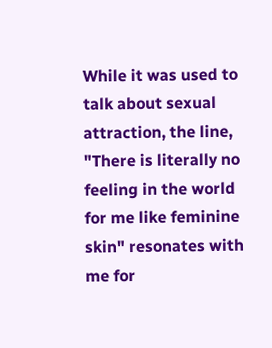While it was used to talk about sexual attraction, the line, "There is literally no feeling in the world for me like feminine skin" resonates with me for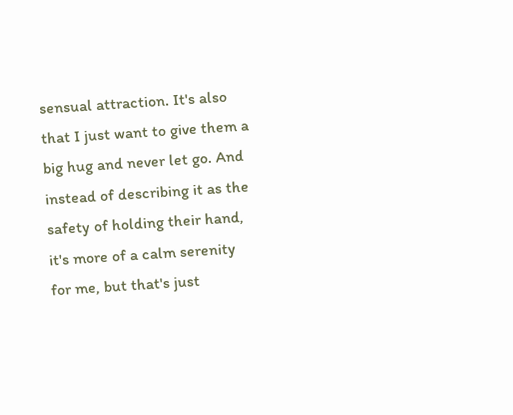sensual attraction. It's also that I just want to give them a big hug and never let go. And instead of describing it as the safety of holding their hand, it's more of a calm serenity for me, but that's just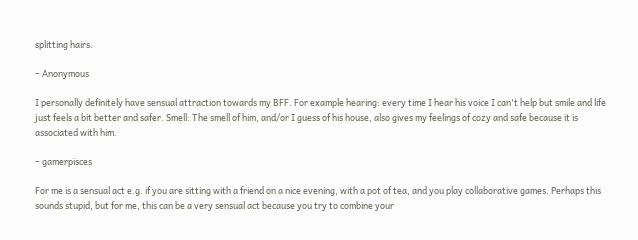splitting hairs.

– Anonymous

I personally definitely have sensual attraction towards my BFF. For example hearing: every time I hear his voice I can't help but smile and life just feels a bit better and safer. Smell: The smell of him, and/or I guess of his house, also gives my feelings of cozy and safe because it is associated with him.

– gamerpisces

For me is a sensual act e.g. if you are sitting with a friend on a nice evening, with a pot of tea, and you play collaborative games. Perhaps this sounds stupid, but for me, this can be a very sensual act because you try to combine your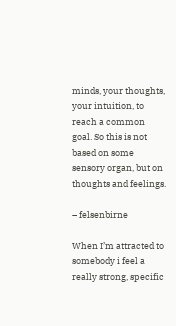minds, your thoughts, your intuition, to reach a common goal. So this is not based on some sensory organ, but on thoughts and feelings.

– felsenbirne

When I’m attracted to somebody i feel a really strong, specific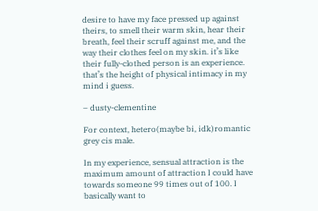desire to have my face pressed up against theirs, to smell their warm skin, hear their breath, feel their scruff against me, and the way their clothes feel on my skin. it’s like their fully-clothed person is an experience. that’s the height of physical intimacy in my mind i guess.

– dusty-clementine

For context, hetero(maybe bi, idk)romantic grey cis male.

In my experience, sensual attraction is the maximum amount of attraction I could have towards someone 99 times out of 100. I basically want to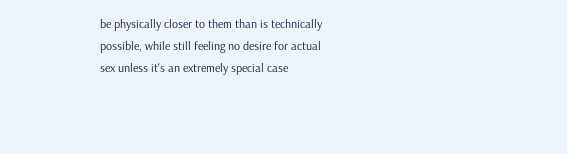be physically closer to them than is technically possible, while still feeling no desire for actual sex unless it's an extremely special case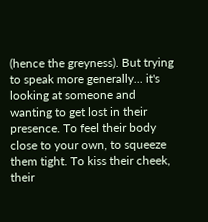(hence the greyness). But trying to speak more generally... it's looking at someone and wanting to get lost in their presence. To feel their body close to your own, to squeeze them tight. To kiss their cheek, their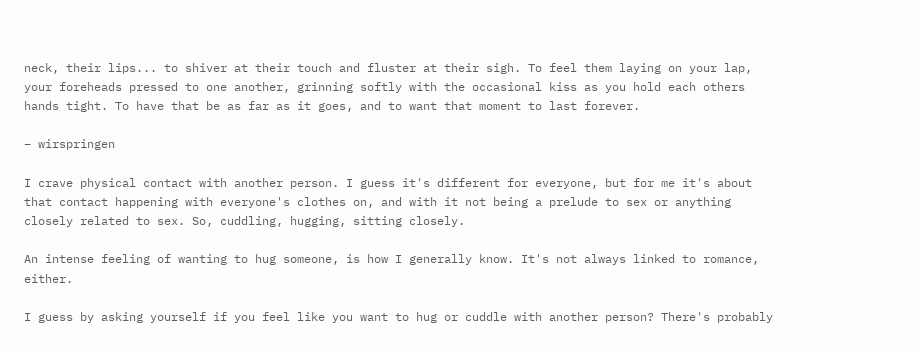neck, their lips... to shiver at their touch and fluster at their sigh. To feel them laying on your lap, your foreheads pressed to one another, grinning softly with the occasional kiss as you hold each others hands tight. To have that be as far as it goes, and to want that moment to last forever.

– wirspringen

I crave physical contact with another person. I guess it's different for everyone, but for me it's about that contact happening with everyone's clothes on, and with it not being a prelude to sex or anything closely related to sex. So, cuddling, hugging, sitting closely.

An intense feeling of wanting to hug someone, is how I generally know. It's not always linked to romance, either.

I guess by asking yourself if you feel like you want to hug or cuddle with another person? There's probably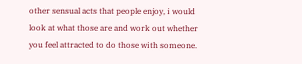other sensual acts that people enjoy, i would look at what those are and work out whether you feel attracted to do those with someone.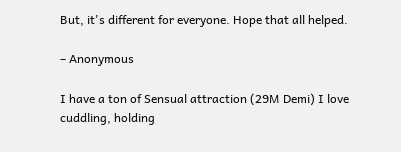But, it's different for everyone. Hope that all helped.

– Anonymous

I have a ton of Sensual attraction (29M Demi) I love cuddling, holding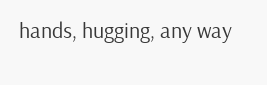hands, hugging, any way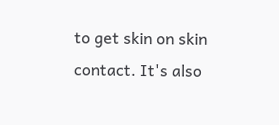to get skin on skin contact. It's also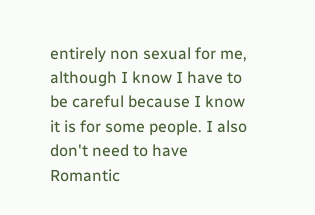entirely non sexual for me, although I know I have to be careful because I know it is for some people. I also don't need to have Romantic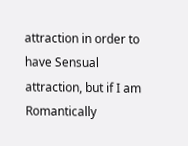attraction in order to have Sensual attraction, but if I am Romantically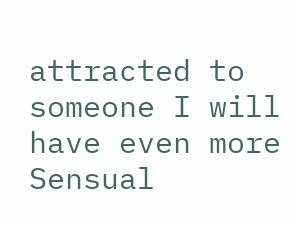attracted to someone I will have even more Sensual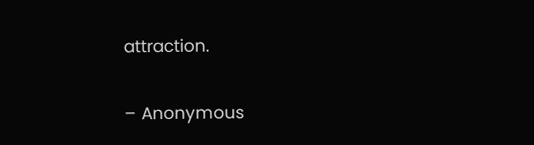attraction.

– Anonymous